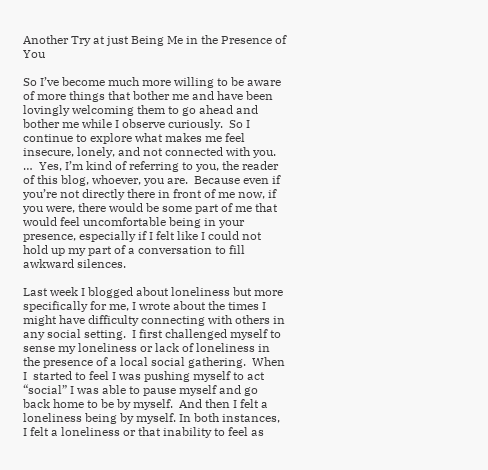Another Try at just Being Me in the Presence of You

So I’ve become much more willing to be aware of more things that bother me and have been lovingly welcoming them to go ahead and bother me while I observe curiously.  So I continue to explore what makes me feel insecure, lonely, and not connected with you.  …  Yes, I’m kind of referring to you, the reader of this blog, whoever, you are.  Because even if you’re not directly there in front of me now, if you were, there would be some part of me that would feel uncomfortable being in your presence, especially if I felt like I could not hold up my part of a conversation to fill awkward silences.

Last week I blogged about loneliness but more specifically for me, I wrote about the times I might have difficulty connecting with others in any social setting.  I first challenged myself to sense my loneliness or lack of loneliness in the presence of a local social gathering.  When I  started to feel I was pushing myself to act “social” I was able to pause myself and go back home to be by myself.  And then I felt a loneliness being by myself. In both instances, I felt a loneliness or that inability to feel as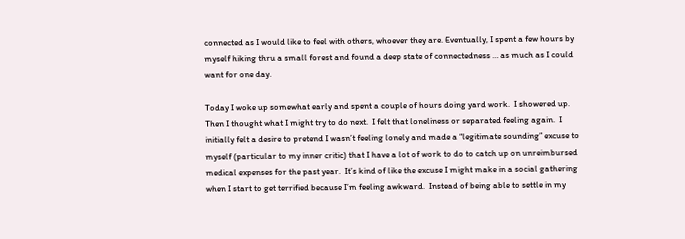connected as I would like to feel with others, whoever they are. Eventually, I spent a few hours by myself hiking thru a small forest and found a deep state of connectedness … as much as I could want for one day.

Today I woke up somewhat early and spent a couple of hours doing yard work.  I showered up.  Then I thought what I might try to do next.  I felt that loneliness or separated feeling again.  I initially felt a desire to pretend I wasn’t feeling lonely and made a “legitimate sounding” excuse to myself (particular to my inner critic) that I have a lot of work to do to catch up on unreimbursed medical expenses for the past year.  It’s kind of like the excuse I might make in a social gathering when I start to get terrified because I’m feeling awkward.  Instead of being able to settle in my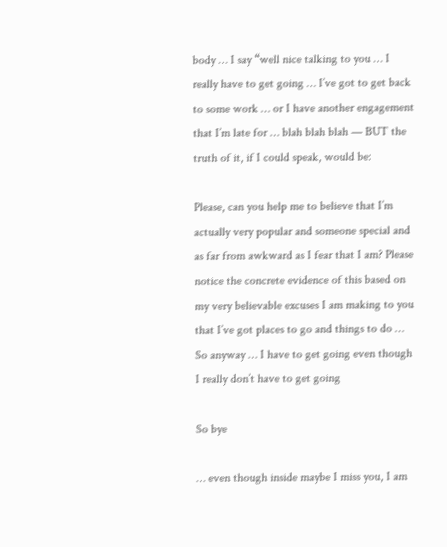body … I say “well nice talking to you … I really have to get going … I’ve got to get back to some work … or I have another engagement that I’m late for … blah blah blah — BUT the truth of it, if I could speak, would be:

Please, can you help me to believe that I’m actually very popular and someone special and as far from awkward as I fear that I am? Please notice the concrete evidence of this based on my very believable excuses I am making to you that I’ve got places to go and things to do … So anyway … I have to get going even though I really don’t have to get going

So bye

… even though inside maybe I miss you, I am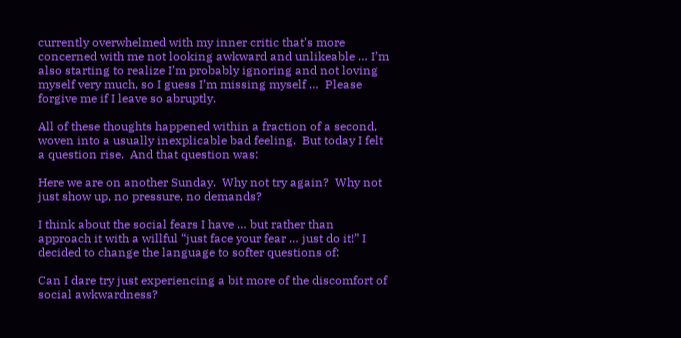currently overwhelmed with my inner critic that’s more concerned with me not looking awkward and unlikeable … I’m also starting to realize I’m probably ignoring and not loving myself very much, so I guess I’m missing myself …  Please forgive me if I leave so abruptly.

All of these thoughts happened within a fraction of a second, woven into a usually inexplicable bad feeling.  But today I felt a question rise.  And that question was:

Here we are on another Sunday.  Why not try again?  Why not just show up, no pressure, no demands?

I think about the social fears I have … but rather than approach it with a willful “just face your fear … just do it!” I decided to change the language to softer questions of:

Can I dare try just experiencing a bit more of the discomfort of social awkwardness?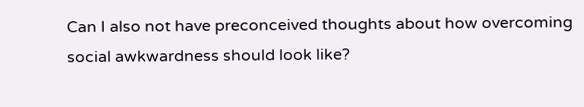Can I also not have preconceived thoughts about how overcoming social awkwardness should look like?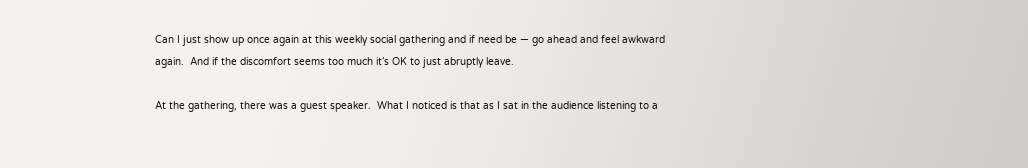Can I just show up once again at this weekly social gathering and if need be — go ahead and feel awkward again.  And if the discomfort seems too much it’s OK to just abruptly leave.

At the gathering, there was a guest speaker.  What I noticed is that as I sat in the audience listening to a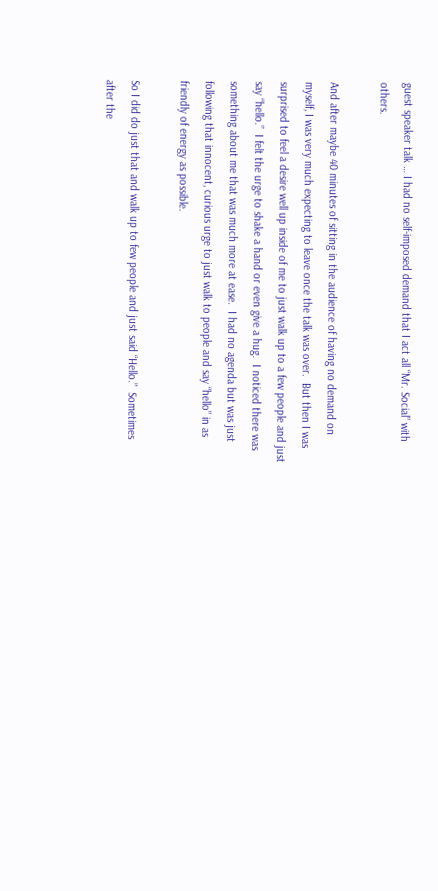guest speaker talk … I had no self-imposed demand that I act all “Mr. Social” with others.

And after maybe 40 minutes of sitting in the audience of having no demand on myself, I was very much expecting to leave once the talk was over.  But then I was surprised to feel a desire well up inside of me to just walk up to a few people and just say “hello.”  I felt the urge to shake a hand or even give a hug.  I noticed there was something about me that was much more at ease.  I had no agenda but was just following that innocent, curious urge to just walk to people and say “hello” in as friendly of energy as possible.

So I did do just that and walk up to few people and just said “Hello.”  Sometimes after the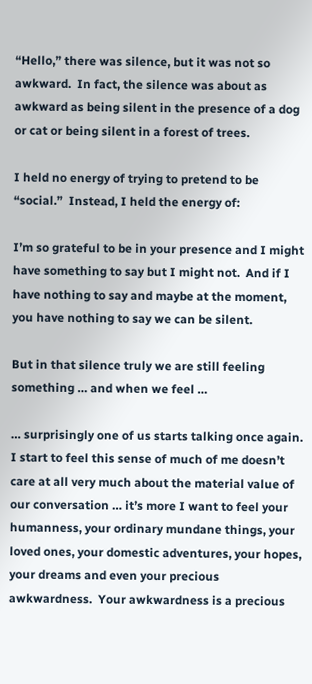“Hello,” there was silence, but it was not so awkward.  In fact, the silence was about as awkward as being silent in the presence of a dog or cat or being silent in a forest of trees.

I held no energy of trying to pretend to be “social.”  Instead, I held the energy of:

I’m so grateful to be in your presence and I might have something to say but I might not.  And if I have nothing to say and maybe at the moment, you have nothing to say we can be silent.

But in that silence truly we are still feeling something … and when we feel …

… surprisingly one of us starts talking once again.  I start to feel this sense of much of me doesn’t care at all very much about the material value of our conversation … it’s more I want to feel your humanness, your ordinary mundane things, your loved ones, your domestic adventures, your hopes, your dreams and even your precious awkwardness.  Your awkwardness is a precious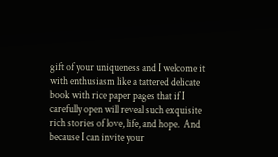gift of your uniqueness and I welcome it with enthusiasm like a tattered delicate book with rice paper pages that if I carefully open will reveal such exquisite rich stories of love, life, and hope.  And because I can invite your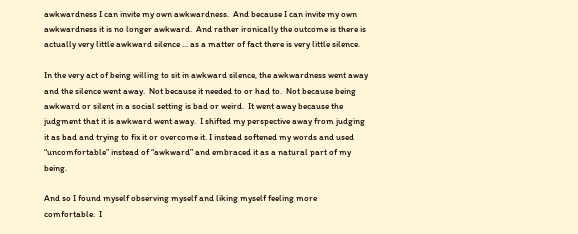awkwardness I can invite my own awkwardness.  And because I can invite my own awkwardness it is no longer awkward.  And rather ironically the outcome is there is actually very little awkward silence … as a matter of fact there is very little silence.

In the very act of being willing to sit in awkward silence, the awkwardness went away and the silence went away.  Not because it needed to or had to.  Not because being awkward or silent in a social setting is bad or weird.  It went away because the judgment that it is awkward went away.  I shifted my perspective away from judging it as bad and trying to fix it or overcome it. I instead softened my words and used “uncomfortable” instead of “awkward” and embraced it as a natural part of my being.

And so I found myself observing myself and liking myself feeling more comfortable.  I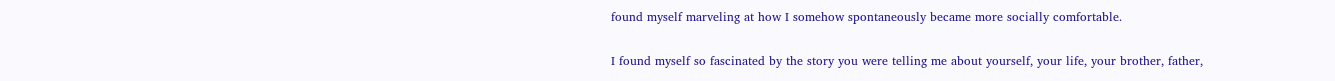found myself marveling at how I somehow spontaneously became more socially comfortable.

I found myself so fascinated by the story you were telling me about yourself, your life, your brother, father,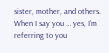sister, mother, and others.  When I say you … yes, I’m referring to you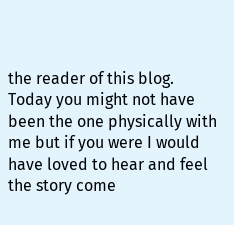the reader of this blog.  Today you might not have been the one physically with me but if you were I would have loved to hear and feel the story come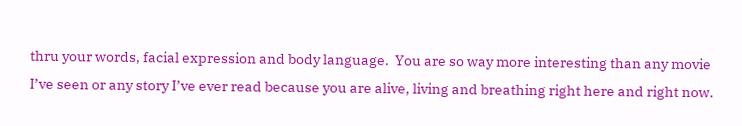thru your words, facial expression and body language.  You are so way more interesting than any movie I’ve seen or any story I’ve ever read because you are alive, living and breathing right here and right now.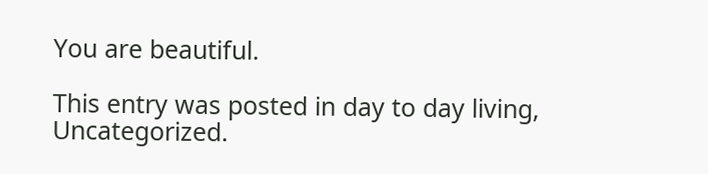You are beautiful.

This entry was posted in day to day living, Uncategorized.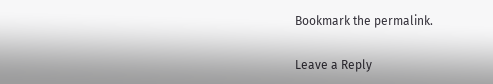Bookmark the permalink.

Leave a Reply